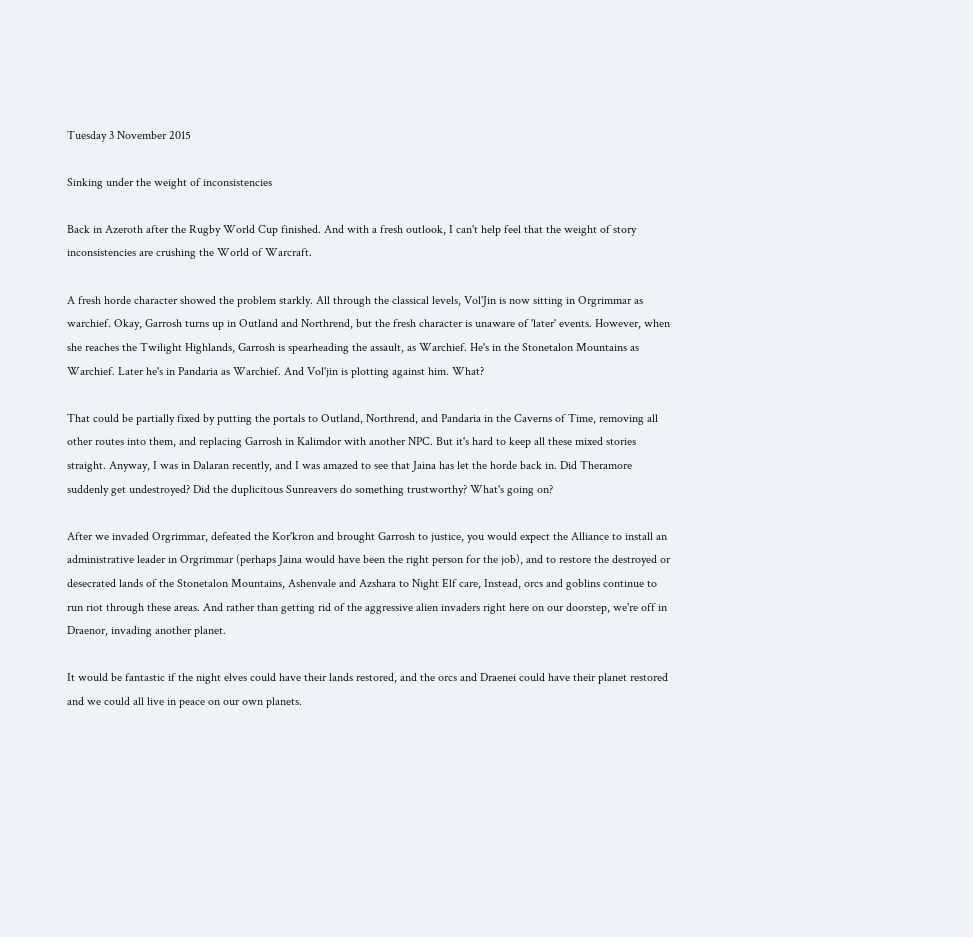Tuesday 3 November 2015

Sinking under the weight of inconsistencies

Back in Azeroth after the Rugby World Cup finished. And with a fresh outlook, I can't help feel that the weight of story inconsistencies are crushing the World of Warcraft.

A fresh horde character showed the problem starkly. All through the classical levels, Vol'Jin is now sitting in Orgrimmar as warchief. Okay, Garrosh turns up in Outland and Northrend, but the fresh character is unaware of 'later' events. However, when she reaches the Twilight Highlands, Garrosh is spearheading the assault, as Warchief. He's in the Stonetalon Mountains as Warchief. Later he's in Pandaria as Warchief. And Vol'jin is plotting against him. What?

That could be partially fixed by putting the portals to Outland, Northrend, and Pandaria in the Caverns of Time, removing all other routes into them, and replacing Garrosh in Kalimdor with another NPC. But it's hard to keep all these mixed stories straight. Anyway, I was in Dalaran recently, and I was amazed to see that Jaina has let the horde back in. Did Theramore suddenly get undestroyed? Did the duplicitous Sunreavers do something trustworthy? What's going on?

After we invaded Orgrimmar, defeated the Kor'kron and brought Garrosh to justice, you would expect the Alliance to install an administrative leader in Orgrimmar (perhaps Jaina would have been the right person for the job), and to restore the destroyed or desecrated lands of the Stonetalon Mountains, Ashenvale and Azshara to Night Elf care, Instead, orcs and goblins continue to run riot through these areas. And rather than getting rid of the aggressive alien invaders right here on our doorstep, we're off in Draenor, invading another planet.

It would be fantastic if the night elves could have their lands restored, and the orcs and Draenei could have their planet restored and we could all live in peace on our own planets.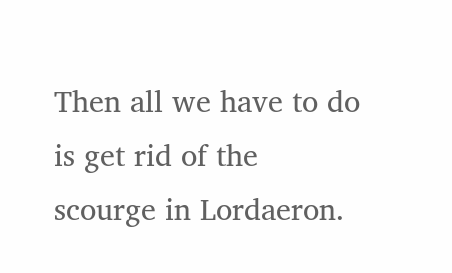Then all we have to do is get rid of the scourge in Lordaeron.